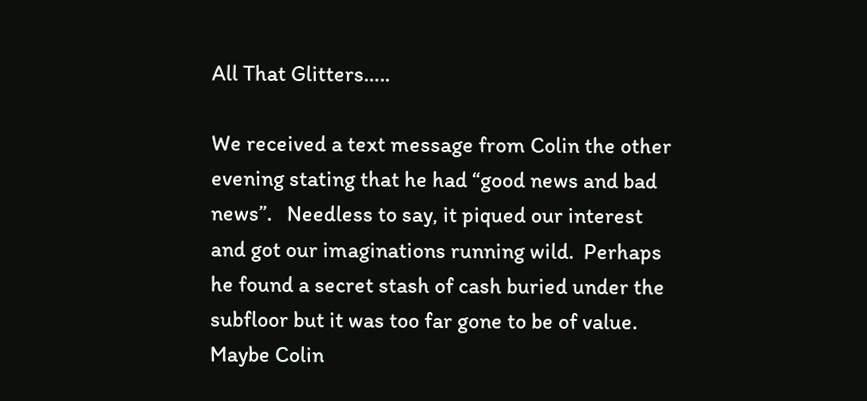All That Glitters…..

We received a text message from Colin the other evening stating that he had “good news and bad news”.   Needless to say, it piqued our interest and got our imaginations running wild.  Perhaps he found a secret stash of cash buried under the subfloor but it was too far gone to be of value.  Maybe Colin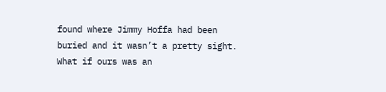found where Jimmy Hoffa had been buried and it wasn’t a pretty sight.  What if ours was an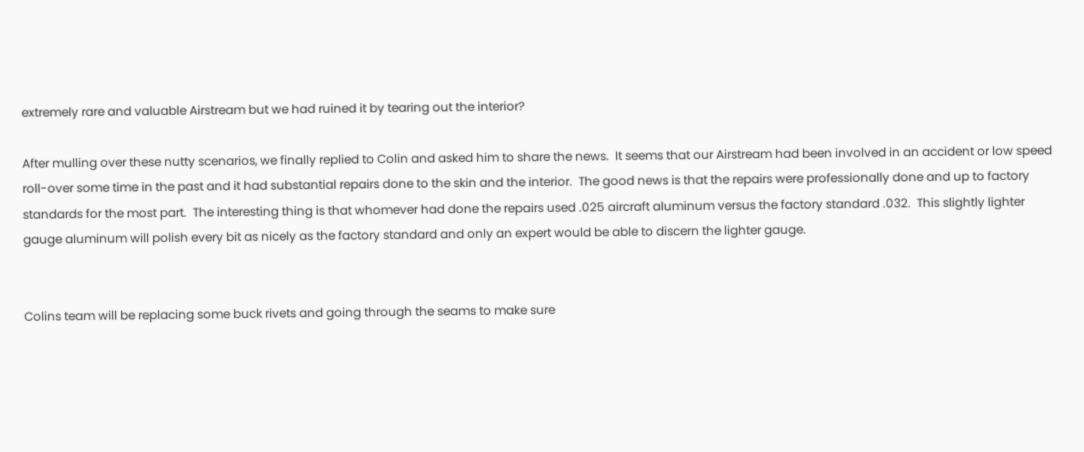extremely rare and valuable Airstream but we had ruined it by tearing out the interior?

After mulling over these nutty scenarios, we finally replied to Colin and asked him to share the news.  It seems that our Airstream had been involved in an accident or low speed roll-over some time in the past and it had substantial repairs done to the skin and the interior.  The good news is that the repairs were professionally done and up to factory standards for the most part.  The interesting thing is that whomever had done the repairs used .025 aircraft aluminum versus the factory standard .032.  This slightly lighter gauge aluminum will polish every bit as nicely as the factory standard and only an expert would be able to discern the lighter gauge.


Colins team will be replacing some buck rivets and going through the seams to make sure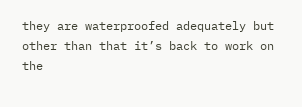they are waterproofed adequately but other than that it’s back to work on the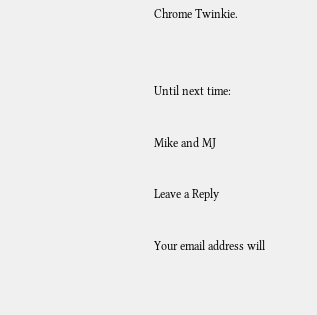Chrome Twinkie.


Until next time:

Mike and MJ

Leave a Reply

Your email address will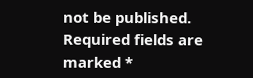not be published. Required fields are marked *